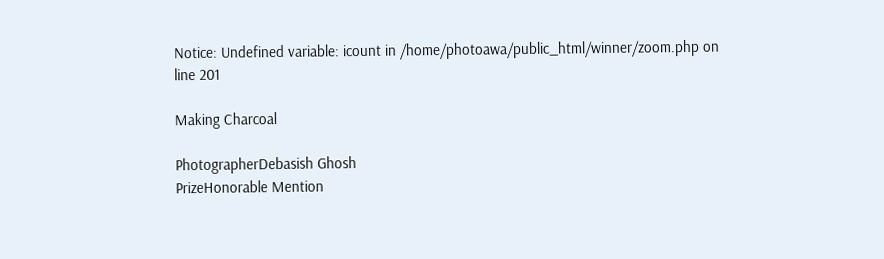Notice: Undefined variable: icount in /home/photoawa/public_html/winner/zoom.php on line 201

Making Charcoal

PhotographerDebasish Ghosh
PrizeHonorable Mention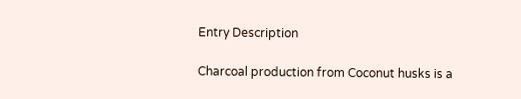Entry Description

Charcoal production from Coconut husks is a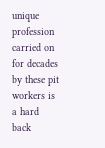unique profession carried on for decades by these pit workers is a hard back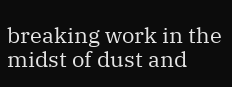breaking work in the midst of dust and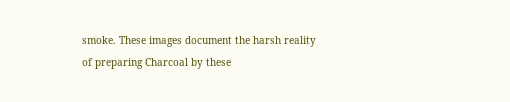smoke. These images document the harsh reality of preparing Charcoal by these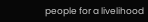people for a livelihood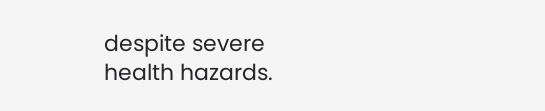despite severe health hazards.